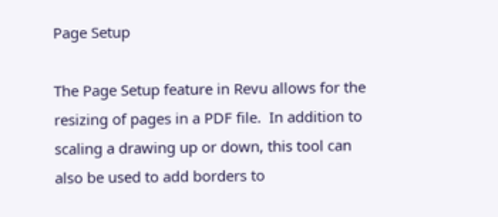Page Setup

The Page Setup feature in Revu allows for the resizing of pages in a PDF file.  In addition to scaling a drawing up or down, this tool can also be used to add borders to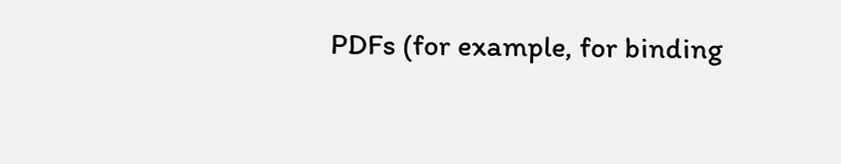PDFs (for example, for binding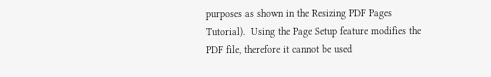purposes as shown in the Resizing PDF Pages Tutorial).  Using the Page Setup feature modifies the PDF file, therefore it cannot be used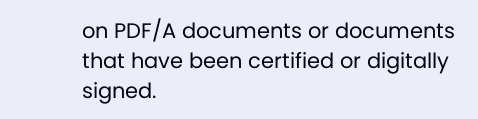on PDF/A documents or documents that have been certified or digitally signed.